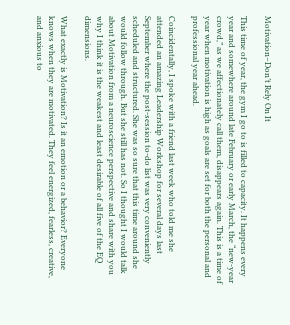Motivation–Don’t Rely On It

This time of year, the gym I go to is filled to capacity. It happens every year and somewhere around late February or early March, the “new-year crowd,” as we affectionately call them, disappears again. This is a time of year when motivation is high as goals are set for both the personal and professional year ahead.

Coincidentally, I spoke with a friend last week who told me she attended an amazing Leadership Workshop for several days last September where the post-session to-do list was very conveniently scheduled and structured. She was so sure that this time around she would follow through. But she still has not. So I thought I would talk about Motivation from a neuroscience perspective and share with you why I think it is the weakest and least desirable of all five of the EQ dimensions.

What exactly is Motivation? Is it an emotion or a behavior? Everyone knows when they are motivated. They feel energized, fearless, creative, and anxious to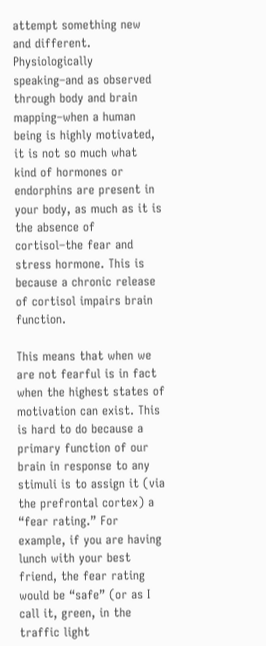attempt something new and different. Physiologically speaking–and as observed through body and brain mapping–when a human being is highly motivated, it is not so much what kind of hormones or endorphins are present in your body, as much as it is the absence of cortisol–the fear and stress hormone. This is because a chronic release of cortisol impairs brain function.

This means that when we are not fearful is in fact when the highest states of motivation can exist. This is hard to do because a primary function of our brain in response to any stimuli is to assign it (via the prefrontal cortex) a “fear rating.” For example, if you are having lunch with your best friend, the fear rating would be “safe” (or as I call it, green, in the traffic light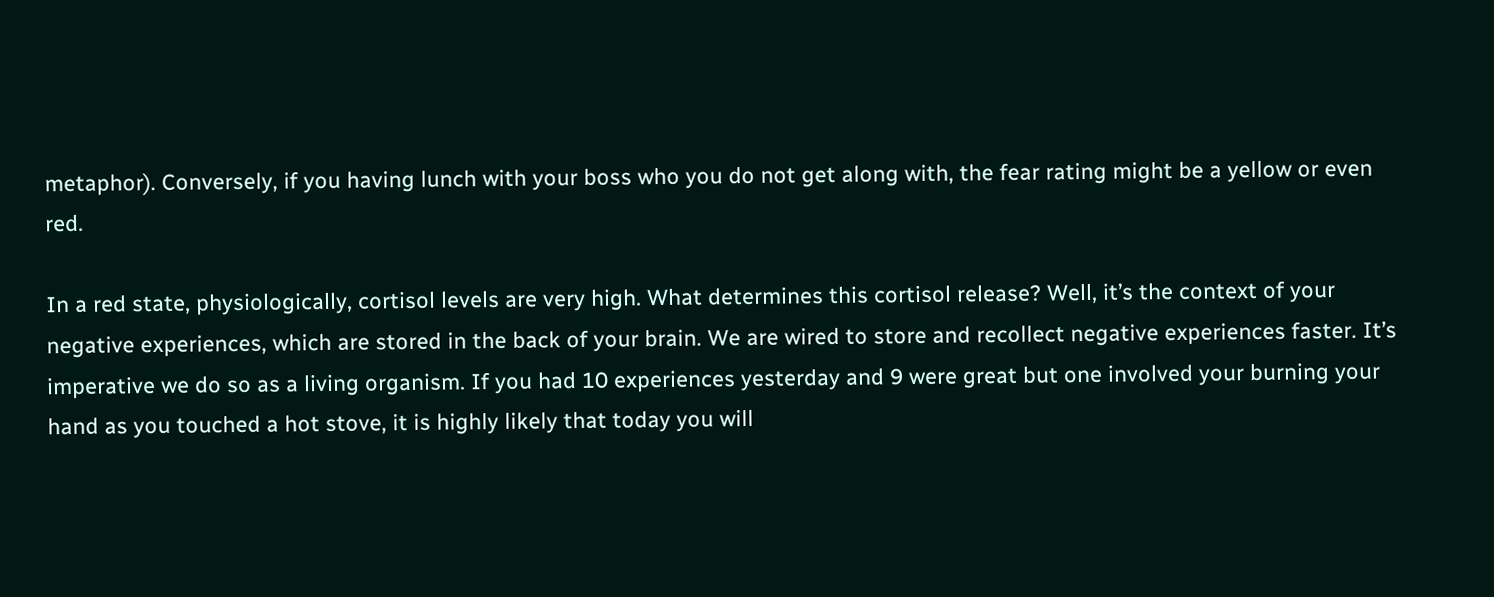metaphor). Conversely, if you having lunch with your boss who you do not get along with, the fear rating might be a yellow or even red.

In a red state, physiologically, cortisol levels are very high. What determines this cortisol release? Well, it’s the context of your negative experiences, which are stored in the back of your brain. We are wired to store and recollect negative experiences faster. It’s imperative we do so as a living organism. If you had 10 experiences yesterday and 9 were great but one involved your burning your hand as you touched a hot stove, it is highly likely that today you will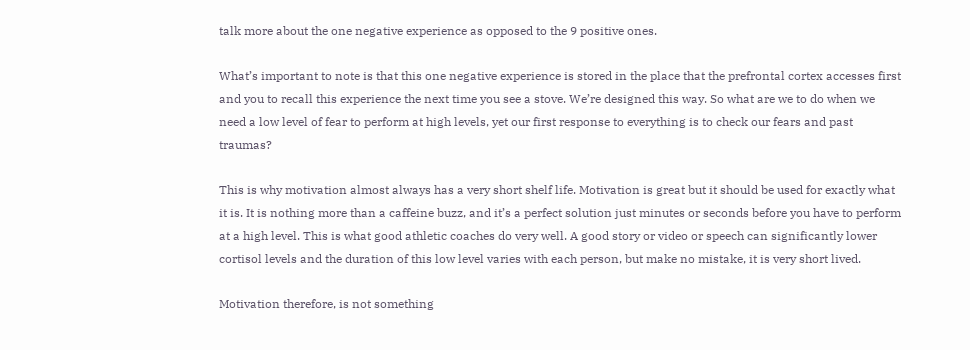talk more about the one negative experience as opposed to the 9 positive ones.

What’s important to note is that this one negative experience is stored in the place that the prefrontal cortex accesses first and you to recall this experience the next time you see a stove. We’re designed this way. So what are we to do when we need a low level of fear to perform at high levels, yet our first response to everything is to check our fears and past traumas?

This is why motivation almost always has a very short shelf life. Motivation is great but it should be used for exactly what it is. It is nothing more than a caffeine buzz, and it’s a perfect solution just minutes or seconds before you have to perform at a high level. This is what good athletic coaches do very well. A good story or video or speech can significantly lower cortisol levels and the duration of this low level varies with each person, but make no mistake, it is very short lived.

Motivation therefore, is not something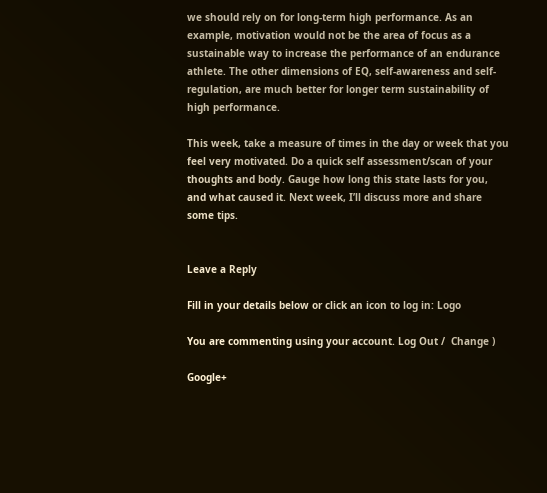we should rely on for long-term high performance. As an example, motivation would not be the area of focus as a sustainable way to increase the performance of an endurance athlete. The other dimensions of EQ, self-awareness and self-regulation, are much better for longer term sustainability of high performance.

This week, take a measure of times in the day or week that you feel very motivated. Do a quick self assessment/scan of your thoughts and body. Gauge how long this state lasts for you, and what caused it. Next week, I’ll discuss more and share some tips.


Leave a Reply

Fill in your details below or click an icon to log in: Logo

You are commenting using your account. Log Out /  Change )

Google+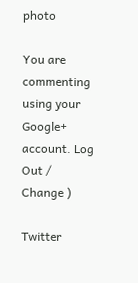photo

You are commenting using your Google+ account. Log Out /  Change )

Twitter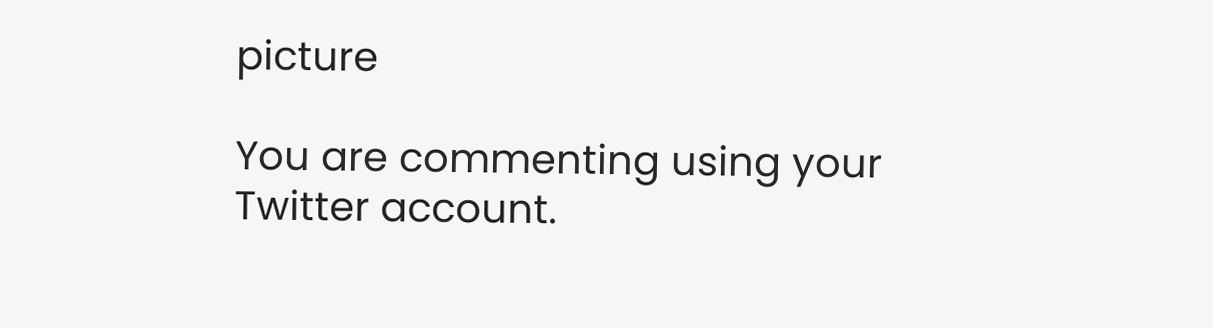picture

You are commenting using your Twitter account.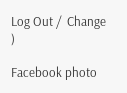Log Out /  Change )

Facebook photo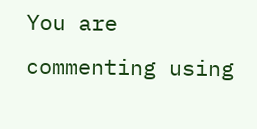You are commenting using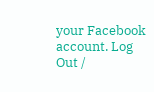your Facebook account. Log Out /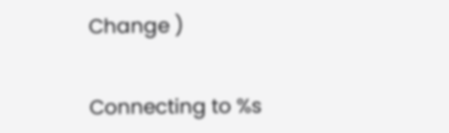Change )


Connecting to %s